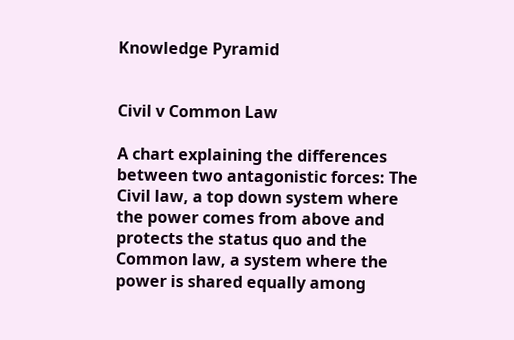Knowledge Pyramid


Civil v Common Law

A chart explaining the differences between two antagonistic forces: The Civil law, a top down system where the power comes from above and protects the status quo and the Common law, a system where the power is shared equally among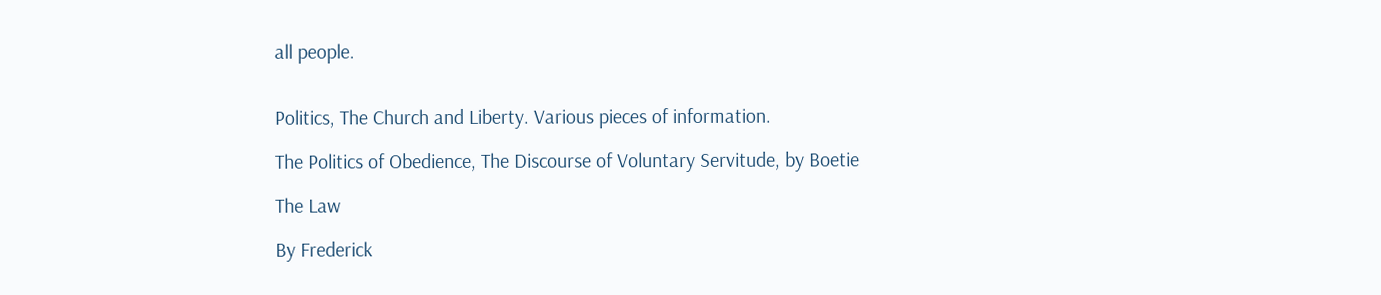all people.


Politics, The Church and Liberty. Various pieces of information.

The Politics of Obedience, The Discourse of Voluntary Servitude, by Boetie

The Law

By Frederick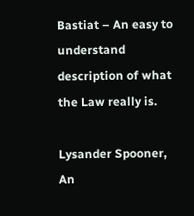Bastiat – An easy to understand description of what the Law really is.

Lysander Spooner, An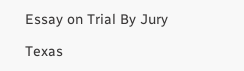Essay on Trial By Jury

Texas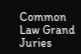Common Law Grand Juries